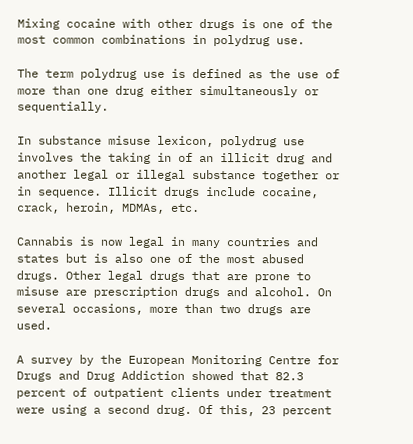Mixing cocaine with other drugs is one of the most common combinations in polydrug use.

The term polydrug use is defined as the use of more than one drug either simultaneously or sequentially.

In substance misuse lexicon, polydrug use involves the taking in of an illicit drug and another legal or illegal substance together or in sequence. Illicit drugs include cocaine, crack, heroin, MDMAs, etc.

Cannabis is now legal in many countries and states but is also one of the most abused drugs. Other legal drugs that are prone to misuse are prescription drugs and alcohol. On several occasions, more than two drugs are used.

A survey by the European Monitoring Centre for Drugs and Drug Addiction showed that 82.3 percent of outpatient clients under treatment were using a second drug. Of this, 23 percent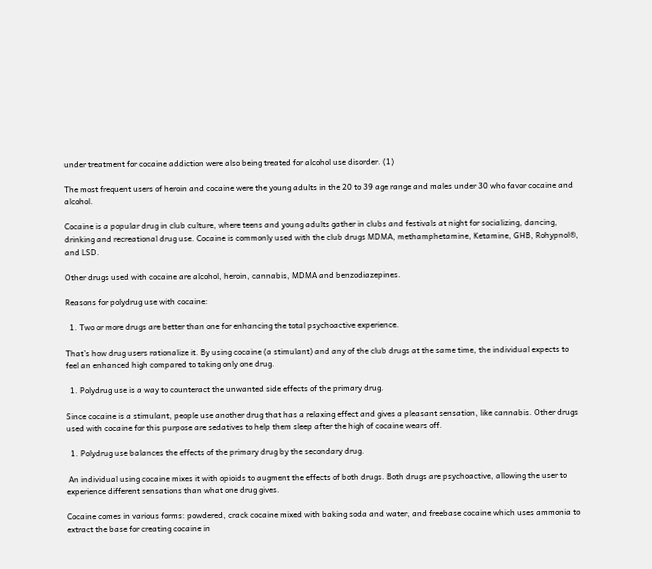under treatment for cocaine addiction were also being treated for alcohol use disorder. (1)

The most frequent users of heroin and cocaine were the young adults in the 20 to 39 age range and males under 30 who favor cocaine and alcohol.

Cocaine is a popular drug in club culture, where teens and young adults gather in clubs and festivals at night for socializing, dancing, drinking and recreational drug use. Cocaine is commonly used with the club drugs MDMA, methamphetamine, Ketamine, GHB, Rohypnol®, and LSD.

Other drugs used with cocaine are alcohol, heroin, cannabis, MDMA and benzodiazepines.

Reasons for polydrug use with cocaine:

  1. Two or more drugs are better than one for enhancing the total psychoactive experience.

That’s how drug users rationalize it. By using cocaine (a stimulant) and any of the club drugs at the same time, the individual expects to feel an enhanced high compared to taking only one drug.

  1. Polydrug use is a way to counteract the unwanted side effects of the primary drug.

Since cocaine is a stimulant, people use another drug that has a relaxing effect and gives a pleasant sensation, like cannabis. Other drugs used with cocaine for this purpose are sedatives to help them sleep after the high of cocaine wears off.

  1. Polydrug use balances the effects of the primary drug by the secondary drug.

 An individual using cocaine mixes it with opioids to augment the effects of both drugs. Both drugs are psychoactive, allowing the user to experience different sensations than what one drug gives.

Cocaine comes in various forms: powdered, crack cocaine mixed with baking soda and water, and freebase cocaine which uses ammonia to extract the base for creating cocaine in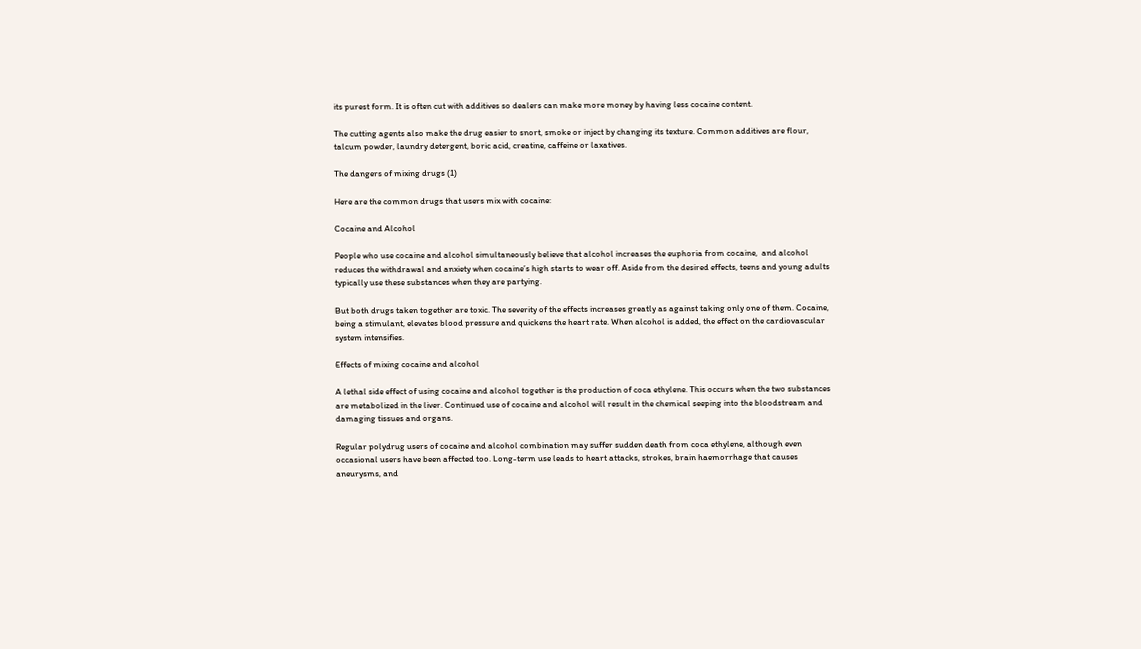its purest form. It is often cut with additives so dealers can make more money by having less cocaine content.

The cutting agents also make the drug easier to snort, smoke or inject by changing its texture. Common additives are flour, talcum powder, laundry detergent, boric acid, creatine, caffeine or laxatives.

The dangers of mixing drugs (1)

Here are the common drugs that users mix with cocaine:

Cocaine and Alcohol

People who use cocaine and alcohol simultaneously believe that alcohol increases the euphoria from cocaine,  and alcohol reduces the withdrawal and anxiety when cocaine’s high starts to wear off. Aside from the desired effects, teens and young adults typically use these substances when they are partying.

But both drugs taken together are toxic. The severity of the effects increases greatly as against taking only one of them. Cocaine, being a stimulant, elevates blood pressure and quickens the heart rate. When alcohol is added, the effect on the cardiovascular system intensifies.

Effects of mixing cocaine and alcohol

A lethal side effect of using cocaine and alcohol together is the production of coca ethylene. This occurs when the two substances are metabolized in the liver. Continued use of cocaine and alcohol will result in the chemical seeping into the bloodstream and damaging tissues and organs.

Regular polydrug users of cocaine and alcohol combination may suffer sudden death from coca ethylene, although even occasional users have been affected too. Long-term use leads to heart attacks, strokes, brain haemorrhage that causes aneurysms, and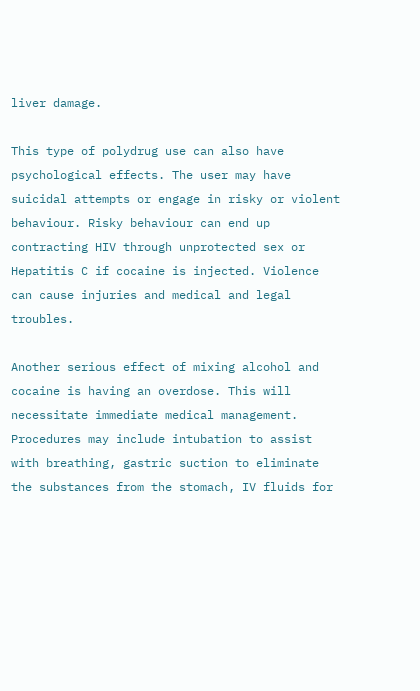liver damage.

This type of polydrug use can also have psychological effects. The user may have suicidal attempts or engage in risky or violent behaviour. Risky behaviour can end up contracting HIV through unprotected sex or Hepatitis C if cocaine is injected. Violence can cause injuries and medical and legal troubles.

Another serious effect of mixing alcohol and cocaine is having an overdose. This will necessitate immediate medical management. Procedures may include intubation to assist with breathing, gastric suction to eliminate the substances from the stomach, IV fluids for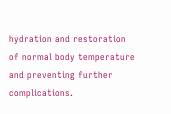hydration and restoration of normal body temperature and preventing further complications.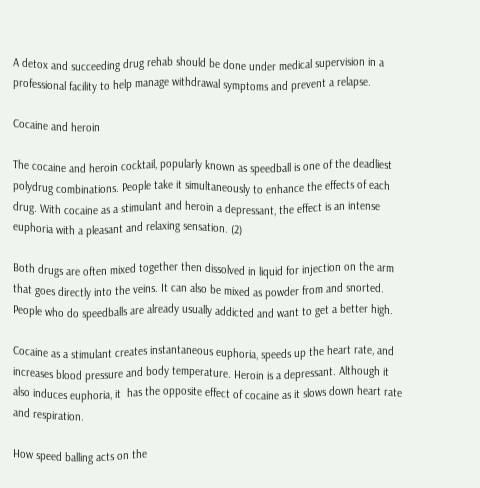A detox and succeeding drug rehab should be done under medical supervision in a professional facility to help manage withdrawal symptoms and prevent a relapse.

Cocaine and heroin

The cocaine and heroin cocktail, popularly known as speedball is one of the deadliest polydrug combinations. People take it simultaneously to enhance the effects of each drug. With cocaine as a stimulant and heroin a depressant, the effect is an intense euphoria with a pleasant and relaxing sensation. (2)

Both drugs are often mixed together then dissolved in liquid for injection on the arm that goes directly into the veins. It can also be mixed as powder from and snorted. People who do speedballs are already usually addicted and want to get a better high.

Cocaine as a stimulant creates instantaneous euphoria, speeds up the heart rate, and increases blood pressure and body temperature. Heroin is a depressant. Although it also induces euphoria, it  has the opposite effect of cocaine as it slows down heart rate and respiration.

How speed balling acts on the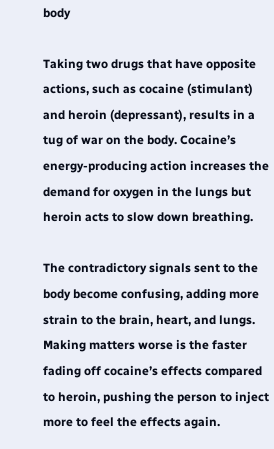body

Taking two drugs that have opposite actions, such as cocaine (stimulant) and heroin (depressant), results in a tug of war on the body. Cocaine’s energy-producing action increases the demand for oxygen in the lungs but heroin acts to slow down breathing.

The contradictory signals sent to the body become confusing, adding more strain to the brain, heart, and lungs. Making matters worse is the faster fading off cocaine’s effects compared to heroin, pushing the person to inject more to feel the effects again.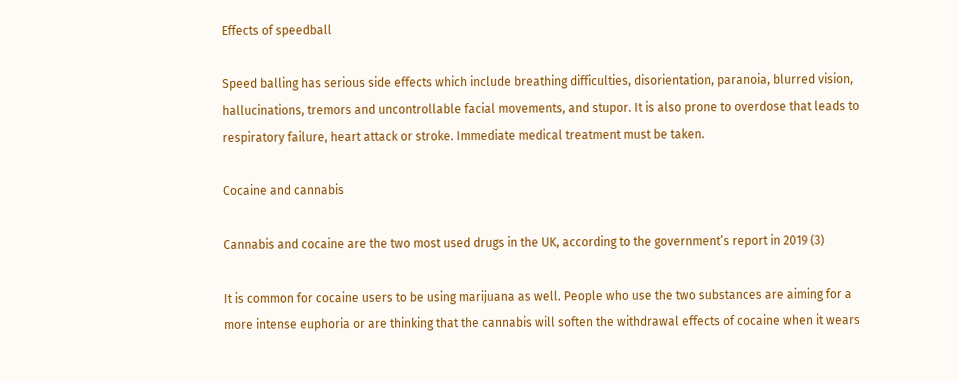Effects of speedball

Speed balling has serious side effects which include breathing difficulties, disorientation, paranoia, blurred vision, hallucinations, tremors and uncontrollable facial movements, and stupor. It is also prone to overdose that leads to respiratory failure, heart attack or stroke. Immediate medical treatment must be taken.

Cocaine and cannabis

Cannabis and cocaine are the two most used drugs in the UK, according to the government’s report in 2019 (3)

It is common for cocaine users to be using marijuana as well. People who use the two substances are aiming for a more intense euphoria or are thinking that the cannabis will soften the withdrawal effects of cocaine when it wears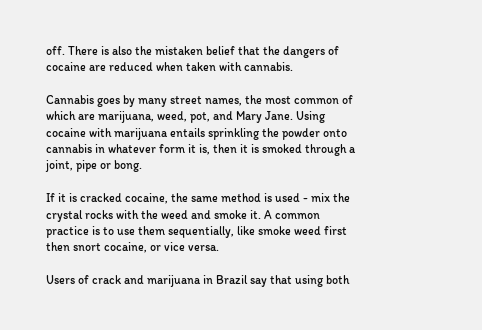off. There is also the mistaken belief that the dangers of cocaine are reduced when taken with cannabis.

Cannabis goes by many street names, the most common of which are marijuana, weed, pot, and Mary Jane. Using cocaine with marijuana entails sprinkling the powder onto cannabis in whatever form it is, then it is smoked through a joint, pipe or bong.

If it is cracked cocaine, the same method is used - mix the crystal rocks with the weed and smoke it. A common practice is to use them sequentially, like smoke weed first then snort cocaine, or vice versa.

Users of crack and marijuana in Brazil say that using both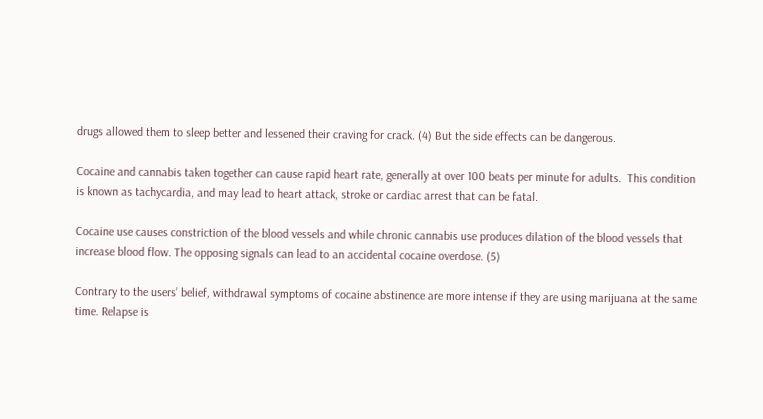drugs allowed them to sleep better and lessened their craving for crack. (4) But the side effects can be dangerous.

Cocaine and cannabis taken together can cause rapid heart rate, generally at over 100 beats per minute for adults.  This condition is known as tachycardia, and may lead to heart attack, stroke or cardiac arrest that can be fatal.

Cocaine use causes constriction of the blood vessels and while chronic cannabis use produces dilation of the blood vessels that increase blood flow. The opposing signals can lead to an accidental cocaine overdose. (5)

Contrary to the users’ belief, withdrawal symptoms of cocaine abstinence are more intense if they are using marijuana at the same time. Relapse is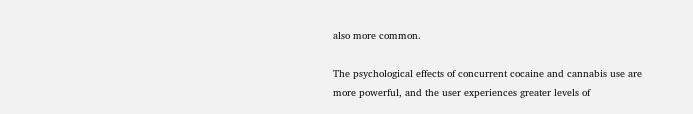also more common.

The psychological effects of concurrent cocaine and cannabis use are more powerful, and the user experiences greater levels of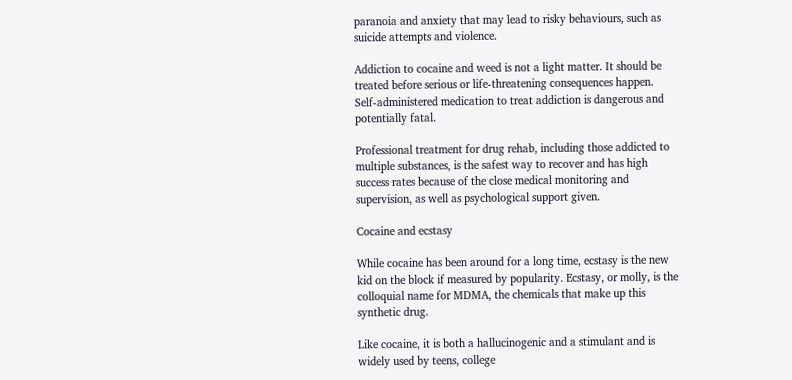paranoia and anxiety that may lead to risky behaviours, such as suicide attempts and violence.

Addiction to cocaine and weed is not a light matter. It should be treated before serious or life-threatening consequences happen. Self-administered medication to treat addiction is dangerous and potentially fatal.

Professional treatment for drug rehab, including those addicted to multiple substances, is the safest way to recover and has high success rates because of the close medical monitoring and supervision, as well as psychological support given.

Cocaine and ecstasy

While cocaine has been around for a long time, ecstasy is the new kid on the block if measured by popularity. Ecstasy, or molly, is the colloquial name for MDMA, the chemicals that make up this synthetic drug.

Like cocaine, it is both a hallucinogenic and a stimulant and is widely used by teens, college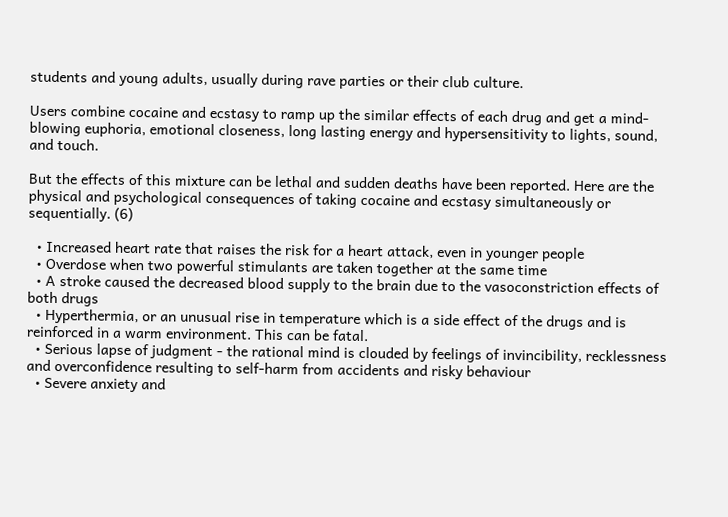students and young adults, usually during rave parties or their club culture.

Users combine cocaine and ecstasy to ramp up the similar effects of each drug and get a mind-blowing euphoria, emotional closeness, long lasting energy and hypersensitivity to lights, sound, and touch.

But the effects of this mixture can be lethal and sudden deaths have been reported. Here are the physical and psychological consequences of taking cocaine and ecstasy simultaneously or sequentially. (6)

  • Increased heart rate that raises the risk for a heart attack, even in younger people
  • Overdose when two powerful stimulants are taken together at the same time
  • A stroke caused the decreased blood supply to the brain due to the vasoconstriction effects of both drugs
  • Hyperthermia, or an unusual rise in temperature which is a side effect of the drugs and is reinforced in a warm environment. This can be fatal.
  • Serious lapse of judgment - the rational mind is clouded by feelings of invincibility, recklessness and overconfidence resulting to self-harm from accidents and risky behaviour
  • Severe anxiety and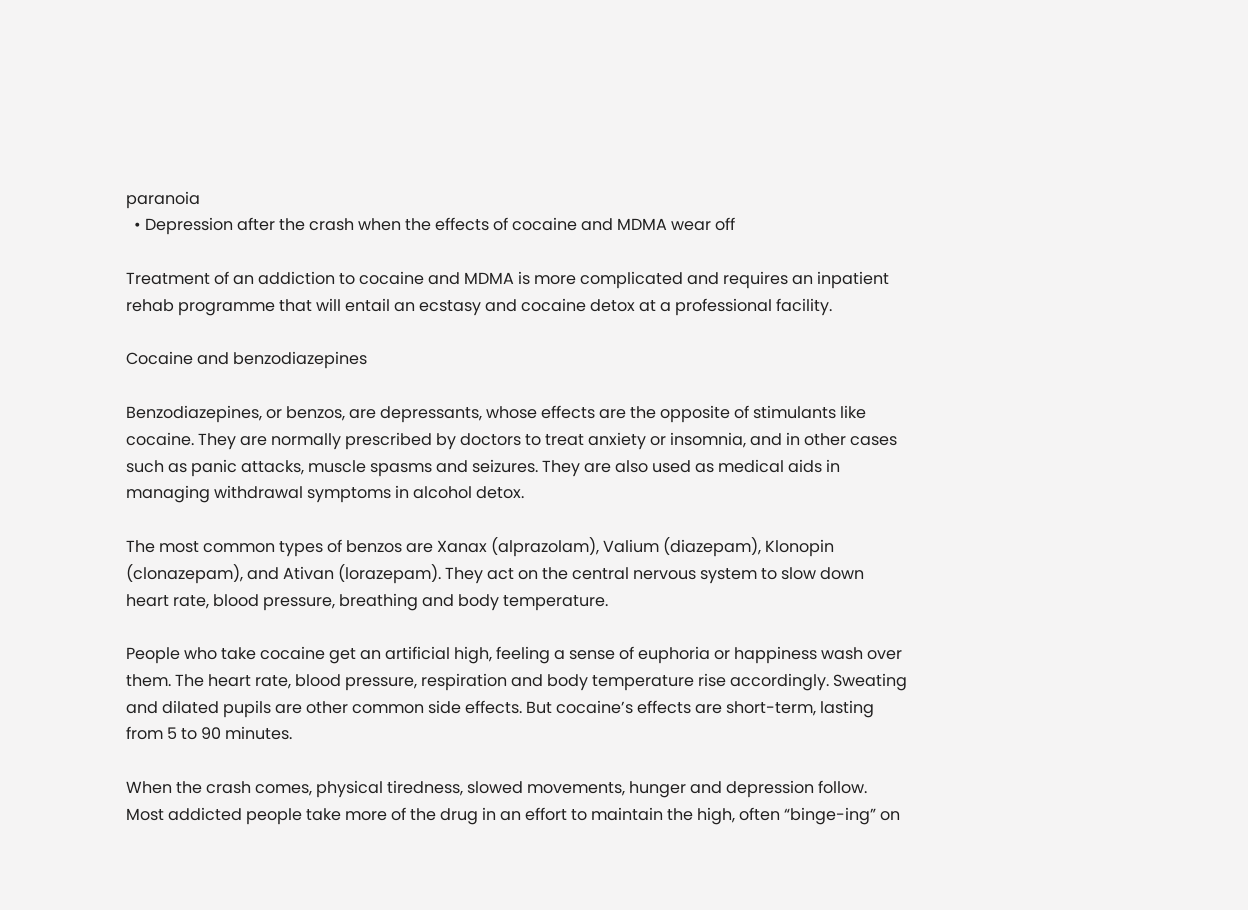paranoia
  • Depression after the crash when the effects of cocaine and MDMA wear off

Treatment of an addiction to cocaine and MDMA is more complicated and requires an inpatient rehab programme that will entail an ecstasy and cocaine detox at a professional facility.

Cocaine and benzodiazepines

Benzodiazepines, or benzos, are depressants, whose effects are the opposite of stimulants like cocaine. They are normally prescribed by doctors to treat anxiety or insomnia, and in other cases such as panic attacks, muscle spasms and seizures. They are also used as medical aids in managing withdrawal symptoms in alcohol detox.

The most common types of benzos are Xanax (alprazolam), Valium (diazepam), Klonopin (clonazepam), and Ativan (lorazepam). They act on the central nervous system to slow down heart rate, blood pressure, breathing and body temperature.

People who take cocaine get an artificial high, feeling a sense of euphoria or happiness wash over them. The heart rate, blood pressure, respiration and body temperature rise accordingly. Sweating and dilated pupils are other common side effects. But cocaine’s effects are short-term, lasting from 5 to 90 minutes.

When the crash comes, physical tiredness, slowed movements, hunger and depression follow. Most addicted people take more of the drug in an effort to maintain the high, often “binge-ing” on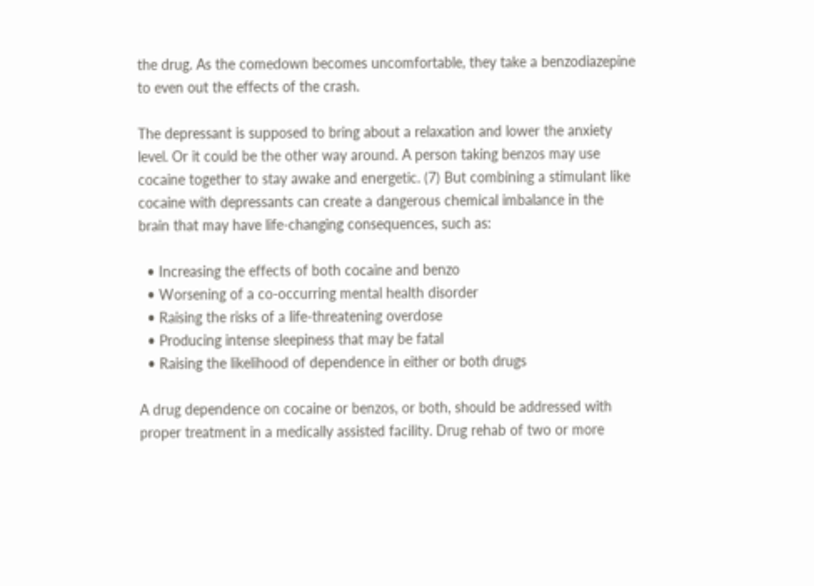the drug. As the comedown becomes uncomfortable, they take a benzodiazepine to even out the effects of the crash.

The depressant is supposed to bring about a relaxation and lower the anxiety level. Or it could be the other way around. A person taking benzos may use cocaine together to stay awake and energetic. (7) But combining a stimulant like cocaine with depressants can create a dangerous chemical imbalance in the brain that may have life-changing consequences, such as:

  • Increasing the effects of both cocaine and benzo
  • Worsening of a co-occurring mental health disorder
  • Raising the risks of a life-threatening overdose
  • Producing intense sleepiness that may be fatal
  • Raising the likelihood of dependence in either or both drugs

A drug dependence on cocaine or benzos, or both, should be addressed with proper treatment in a medically assisted facility. Drug rehab of two or more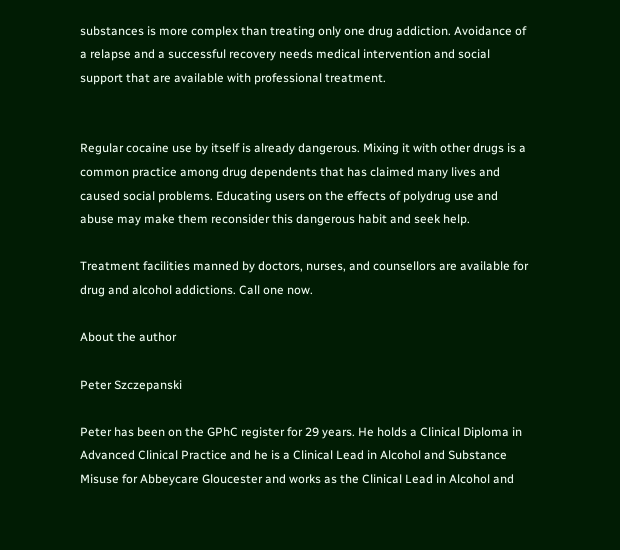substances is more complex than treating only one drug addiction. Avoidance of a relapse and a successful recovery needs medical intervention and social support that are available with professional treatment.


Regular cocaine use by itself is already dangerous. Mixing it with other drugs is a common practice among drug dependents that has claimed many lives and caused social problems. Educating users on the effects of polydrug use and abuse may make them reconsider this dangerous habit and seek help.

Treatment facilities manned by doctors, nurses, and counsellors are available for drug and alcohol addictions. Call one now.

About the author

Peter Szczepanski

Peter has been on the GPhC register for 29 years. He holds a Clinical Diploma in Advanced Clinical Practice and he is a Clinical Lead in Alcohol and Substance Misuse for Abbeycare Gloucester and works as the Clinical Lead in Alcohol and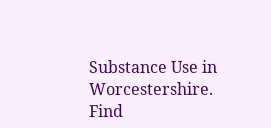Substance Use in Worcestershire. Find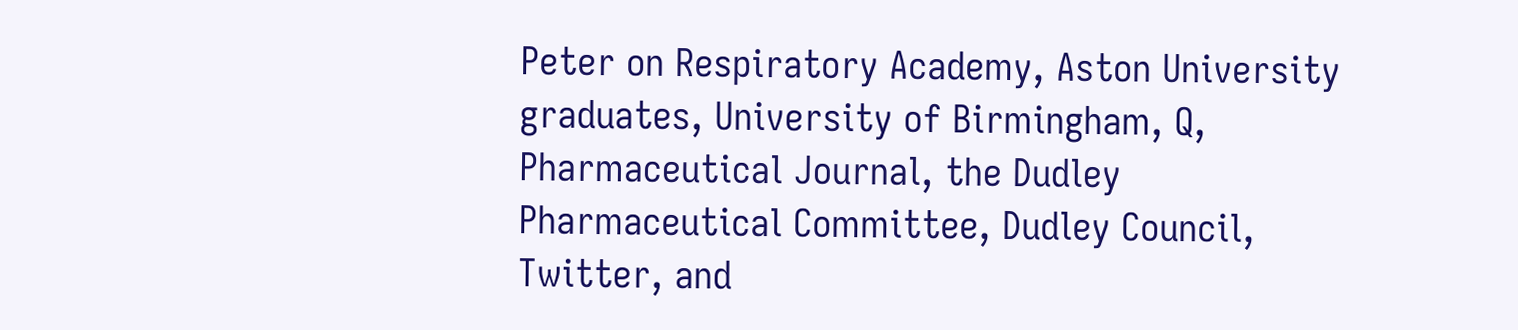Peter on Respiratory Academy, Aston University graduates, University of Birmingham, Q, Pharmaceutical Journal, the Dudley Pharmaceutical Committee, Dudley Council, Twitter, and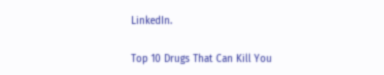LinkedIn.

Top 10 Drugs That Can Kill You